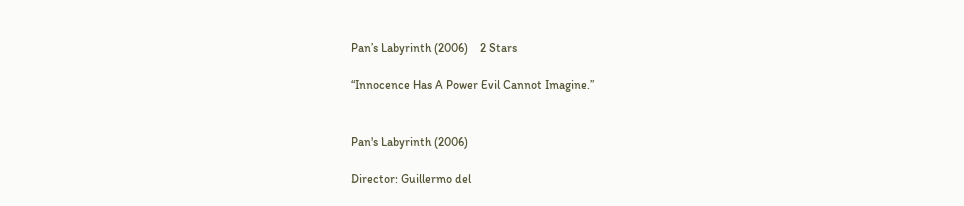Pan’s Labyrinth (2006)    2 Stars

“Innocence Has A Power Evil Cannot Imagine.”


Pan's Labyrinth (2006)

Director: Guillermo del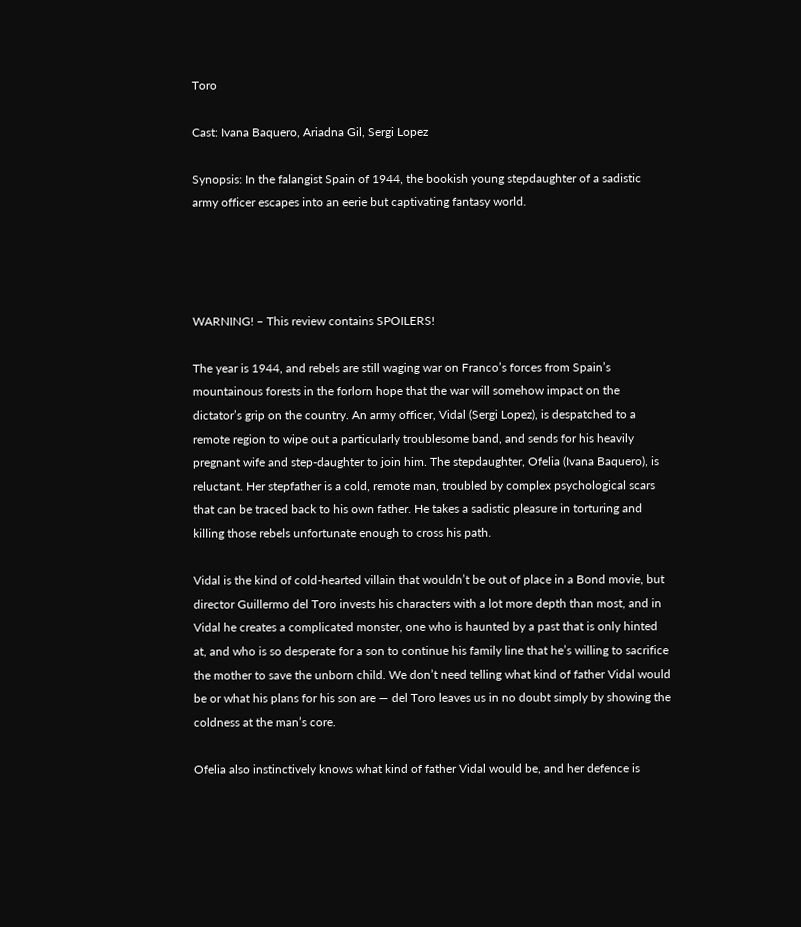Toro

Cast: Ivana Baquero, Ariadna Gil, Sergi Lopez

Synopsis: In the falangist Spain of 1944, the bookish young stepdaughter of a sadistic army officer escapes into an eerie but captivating fantasy world.




WARNING! – This review contains SPOILERS!

The year is 1944, and rebels are still waging war on Franco’s forces from Spain’s mountainous forests in the forlorn hope that the war will somehow impact on the dictator’s grip on the country. An army officer, Vidal (Sergi Lopez), is despatched to a remote region to wipe out a particularly troublesome band, and sends for his heavily pregnant wife and step-daughter to join him. The stepdaughter, Ofelia (Ivana Baquero), is reluctant. Her stepfather is a cold, remote man, troubled by complex psychological scars that can be traced back to his own father. He takes a sadistic pleasure in torturing and killing those rebels unfortunate enough to cross his path.

Vidal is the kind of cold-hearted villain that wouldn’t be out of place in a Bond movie, but director Guillermo del Toro invests his characters with a lot more depth than most, and in Vidal he creates a complicated monster, one who is haunted by a past that is only hinted at, and who is so desperate for a son to continue his family line that he’s willing to sacrifice the mother to save the unborn child. We don’t need telling what kind of father Vidal would be or what his plans for his son are — del Toro leaves us in no doubt simply by showing the coldness at the man’s core.

Ofelia also instinctively knows what kind of father Vidal would be, and her defence is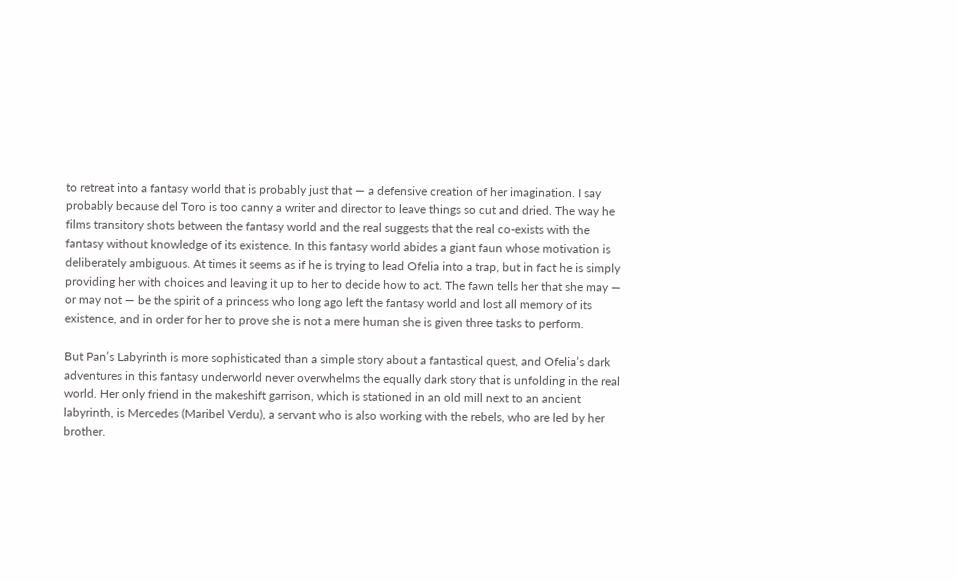to retreat into a fantasy world that is probably just that — a defensive creation of her imagination. I say probably because del Toro is too canny a writer and director to leave things so cut and dried. The way he films transitory shots between the fantasy world and the real suggests that the real co-exists with the fantasy without knowledge of its existence. In this fantasy world abides a giant faun whose motivation is deliberately ambiguous. At times it seems as if he is trying to lead Ofelia into a trap, but in fact he is simply providing her with choices and leaving it up to her to decide how to act. The fawn tells her that she may — or may not — be the spirit of a princess who long ago left the fantasy world and lost all memory of its existence, and in order for her to prove she is not a mere human she is given three tasks to perform.

But Pan’s Labyrinth is more sophisticated than a simple story about a fantastical quest, and Ofelia’s dark adventures in this fantasy underworld never overwhelms the equally dark story that is unfolding in the real world. Her only friend in the makeshift garrison, which is stationed in an old mill next to an ancient labyrinth, is Mercedes (Maribel Verdu), a servant who is also working with the rebels, who are led by her brother.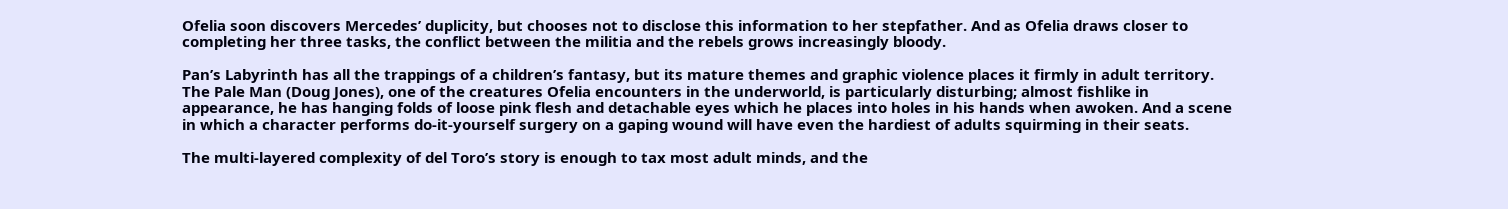Ofelia soon discovers Mercedes’ duplicity, but chooses not to disclose this information to her stepfather. And as Ofelia draws closer to completing her three tasks, the conflict between the militia and the rebels grows increasingly bloody.

Pan’s Labyrinth has all the trappings of a children’s fantasy, but its mature themes and graphic violence places it firmly in adult territory. The Pale Man (Doug Jones), one of the creatures Ofelia encounters in the underworld, is particularly disturbing; almost fishlike in appearance, he has hanging folds of loose pink flesh and detachable eyes which he places into holes in his hands when awoken. And a scene in which a character performs do-it-yourself surgery on a gaping wound will have even the hardiest of adults squirming in their seats.

The multi-layered complexity of del Toro’s story is enough to tax most adult minds, and the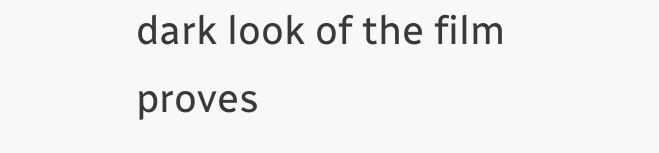dark look of the film proves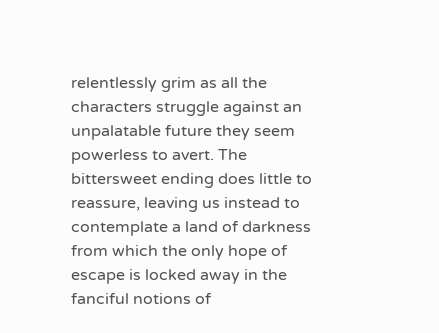relentlessly grim as all the characters struggle against an unpalatable future they seem powerless to avert. The bittersweet ending does little to reassure, leaving us instead to contemplate a land of darkness from which the only hope of escape is locked away in the fanciful notions of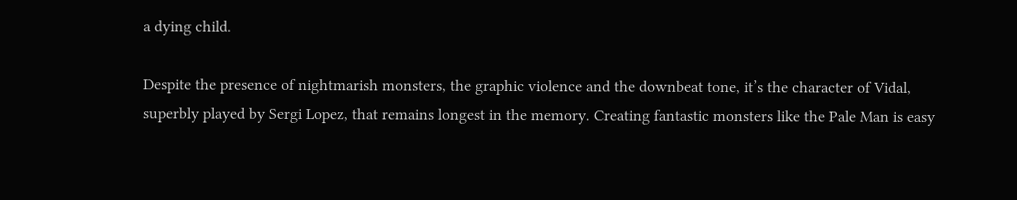a dying child.

Despite the presence of nightmarish monsters, the graphic violence and the downbeat tone, it’s the character of Vidal, superbly played by Sergi Lopez, that remains longest in the memory. Creating fantastic monsters like the Pale Man is easy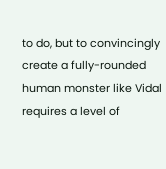to do, but to convincingly create a fully-rounded human monster like Vidal requires a level of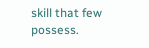skill that few possess.